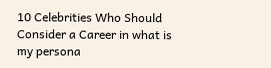10 Celebrities Who Should Consider a Career in what is my persona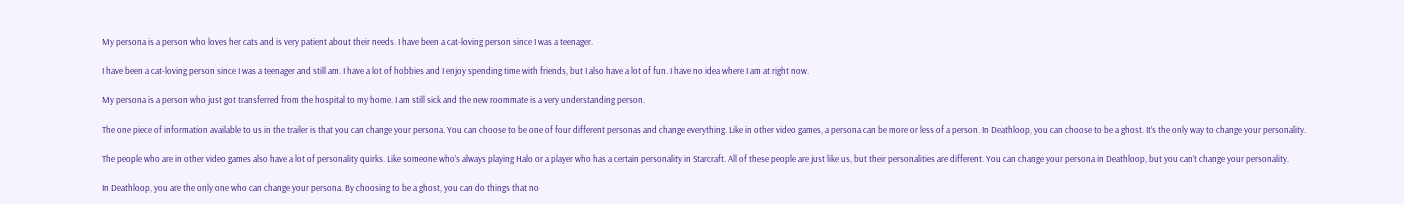My persona is a person who loves her cats and is very patient about their needs. I have been a cat-loving person since I was a teenager.

I have been a cat-loving person since I was a teenager and still am. I have a lot of hobbies and I enjoy spending time with friends, but I also have a lot of fun. I have no idea where I am at right now.

My persona is a person who just got transferred from the hospital to my home. I am still sick and the new roommate is a very understanding person.

The one piece of information available to us in the trailer is that you can change your persona. You can choose to be one of four different personas and change everything. Like in other video games, a persona can be more or less of a person. In Deathloop, you can choose to be a ghost. It’s the only way to change your personality.

The people who are in other video games also have a lot of personality quirks. Like someone who’s always playing Halo or a player who has a certain personality in Starcraft. All of these people are just like us, but their personalities are different. You can change your persona in Deathloop, but you can’t change your personality.

In Deathloop, you are the only one who can change your persona. By choosing to be a ghost, you can do things that no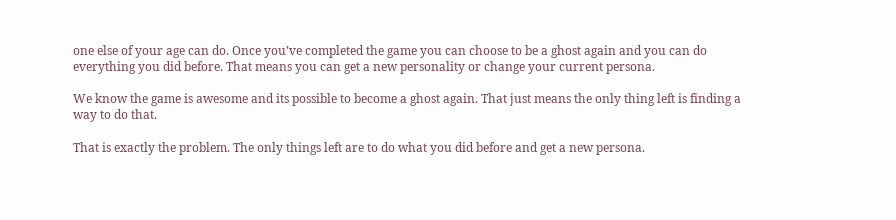one else of your age can do. Once you’ve completed the game you can choose to be a ghost again and you can do everything you did before. That means you can get a new personality or change your current persona.

We know the game is awesome and its possible to become a ghost again. That just means the only thing left is finding a way to do that.

That is exactly the problem. The only things left are to do what you did before and get a new persona.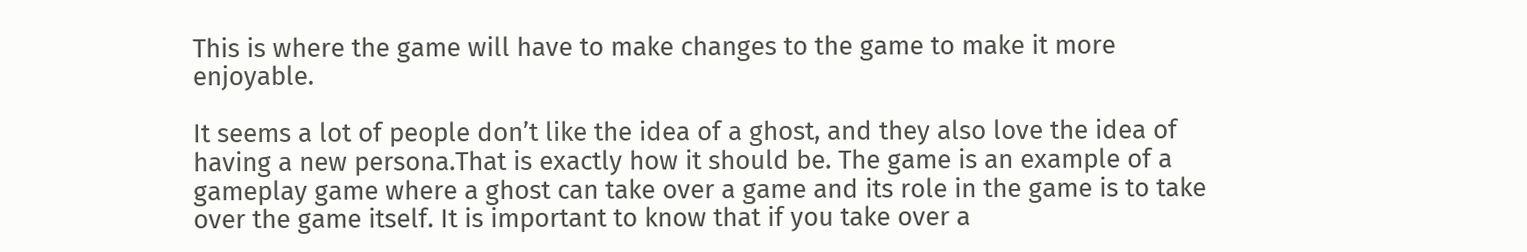This is where the game will have to make changes to the game to make it more enjoyable.

It seems a lot of people don’t like the idea of a ghost, and they also love the idea of having a new persona.That is exactly how it should be. The game is an example of a gameplay game where a ghost can take over a game and its role in the game is to take over the game itself. It is important to know that if you take over a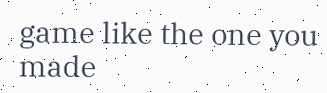game like the one you made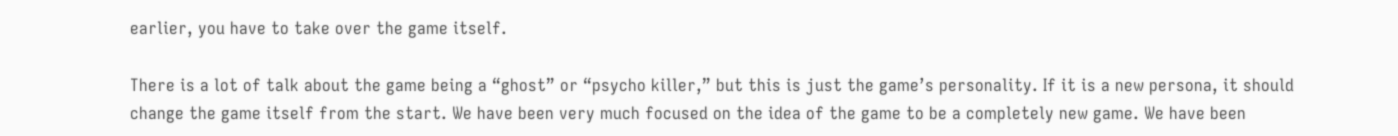earlier, you have to take over the game itself.

There is a lot of talk about the game being a “ghost” or “psycho killer,” but this is just the game’s personality. If it is a new persona, it should change the game itself from the start. We have been very much focused on the idea of the game to be a completely new game. We have been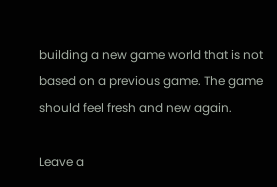building a new game world that is not based on a previous game. The game should feel fresh and new again.

Leave a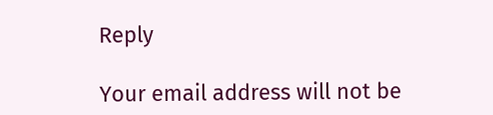Reply

Your email address will not be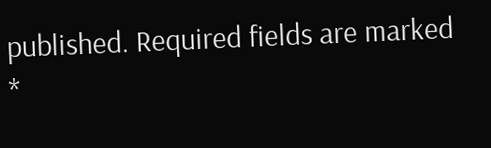published. Required fields are marked *